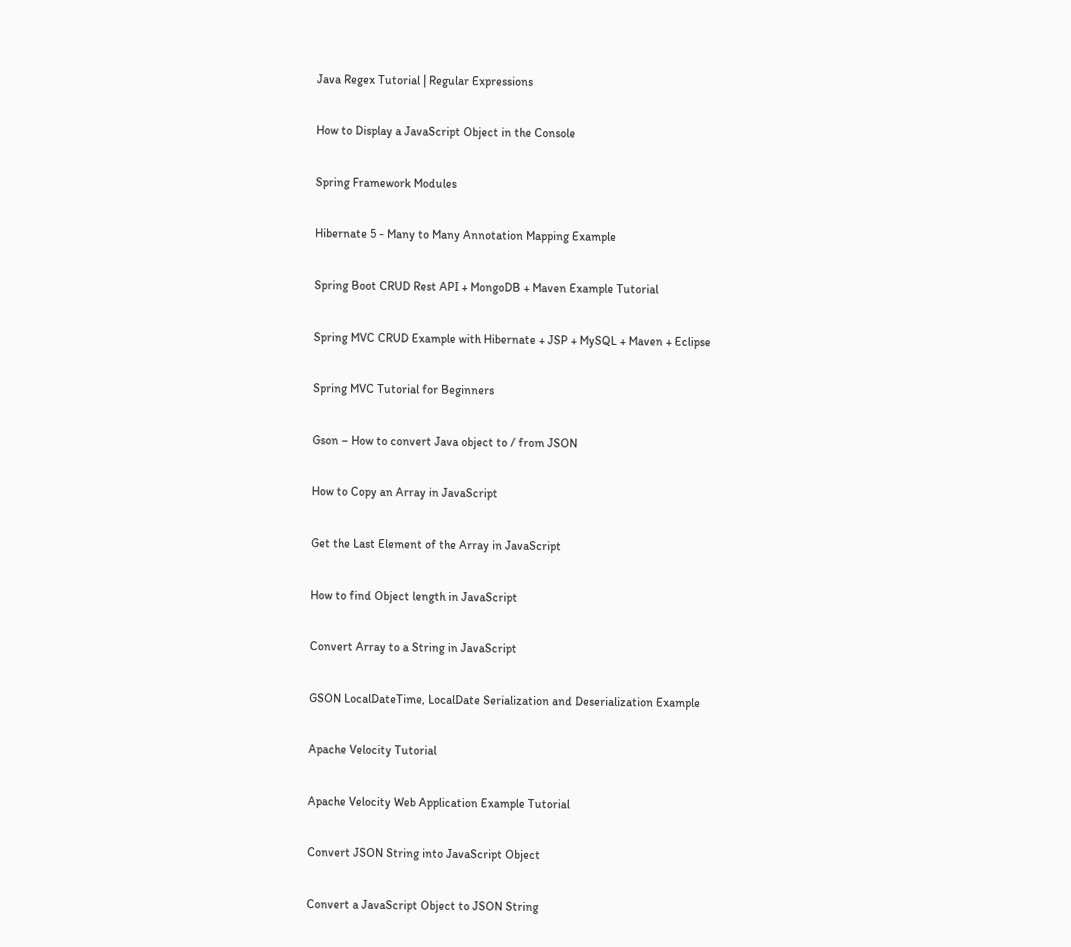Java Regex Tutorial | Regular Expressions

How to Display a JavaScript Object in the Console

Spring Framework Modules

Hibernate 5 - Many to Many Annotation Mapping Example

Spring Boot CRUD Rest API + MongoDB + Maven Example Tutorial

Spring MVC CRUD Example with Hibernate + JSP + MySQL + Maven + Eclipse

Spring MVC Tutorial for Beginners

Gson – How to convert Java object to / from JSON

How to Copy an Array in JavaScript

Get the Last Element of the Array in JavaScript

How to find Object length in JavaScript

Convert Array to a String in JavaScript

GSON LocalDateTime, LocalDate Serialization and Deserialization Example

Apache Velocity Tutorial

Apache Velocity Web Application Example Tutorial

Convert JSON String into JavaScript Object

Convert a JavaScript Object to JSON String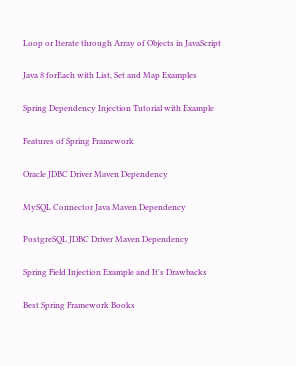Loop or Iterate through Array of Objects in JavaScript

Java 8 forEach with List, Set and Map Examples

Spring Dependency Injection Tutorial with Example

Features of Spring Framework

Oracle JDBC Driver Maven Dependency

MySQL Connector Java Maven Dependency

PostgreSQL JDBC Driver Maven Dependency

Spring Field Injection Example and It's Drawbacks

Best Spring Framework Books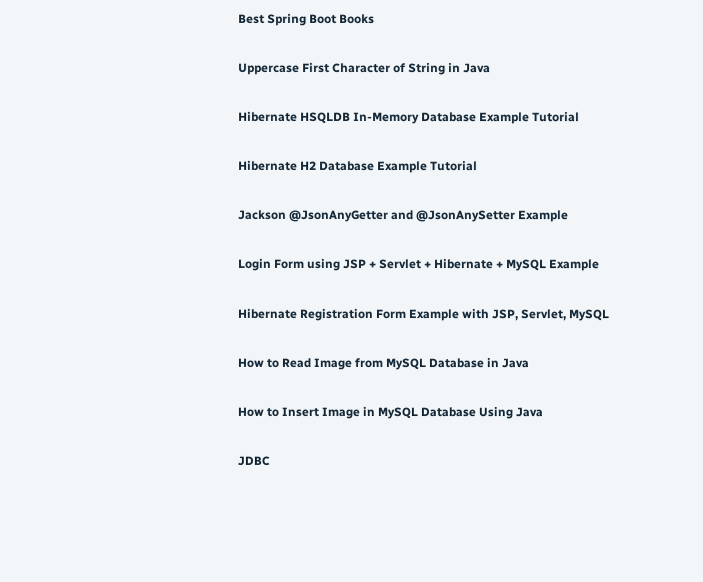Best Spring Boot Books

Uppercase First Character of String in Java

Hibernate HSQLDB In-Memory Database Example Tutorial

Hibernate H2 Database Example Tutorial

Jackson @JsonAnyGetter and @JsonAnySetter Example

Login Form using JSP + Servlet + Hibernate + MySQL Example

Hibernate Registration Form Example with JSP, Servlet, MySQL

How to Read Image from MySQL Database in Java

How to Insert Image in MySQL Database Using Java

JDBC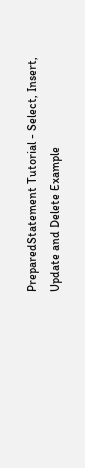PreparedStatement Tutorial - Select, Insert, Update and Delete Example